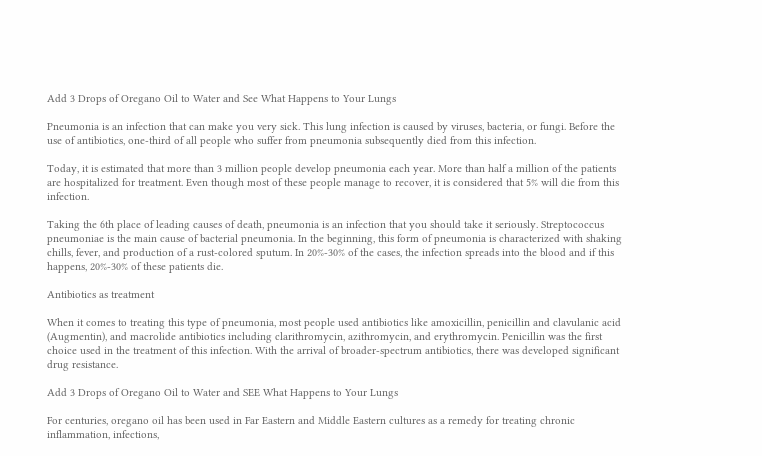Add 3 Drops of Oregano Oil to Water and See What Happens to Your Lungs

Pneumonia is an infection that can make you very sick. This lung infection is caused by viruses, bacteria, or fungi. Before the use of antibiotics, one-third of all people who suffer from pneumonia subsequently died from this infection.

Today, it is estimated that more than 3 million people develop pneumonia each year. More than half a million of the patients are hospitalized for treatment. Even though most of these people manage to recover, it is considered that 5% will die from this infection.

Taking the 6th place of leading causes of death, pneumonia is an infection that you should take it seriously. Streptococcus pneumoniae is the main cause of bacterial pneumonia. In the beginning, this form of pneumonia is characterized with shaking chills, fever, and production of a rust-colored sputum. In 20%-30% of the cases, the infection spreads into the blood and if this happens, 20%-30% of these patients die.

Antibiotics as treatment

When it comes to treating this type of pneumonia, most people used antibiotics like amoxicillin, penicillin and clavulanic acid (Augmentin), and macrolide antibiotics including clarithromycin, azithromycin, and erythromycin. Penicillin was the first choice used in the treatment of this infection. With the arrival of broader-spectrum antibiotics, there was developed significant drug resistance.

Add 3 Drops of Oregano Oil to Water and SEE What Happens to Your Lungs

For centuries, oregano oil has been used in Far Eastern and Middle Eastern cultures as a remedy for treating chronic inflammation, infections,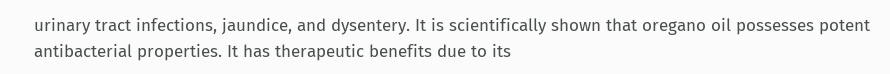urinary tract infections, jaundice, and dysentery. It is scientifically shown that oregano oil possesses potent antibacterial properties. It has therapeutic benefits due to its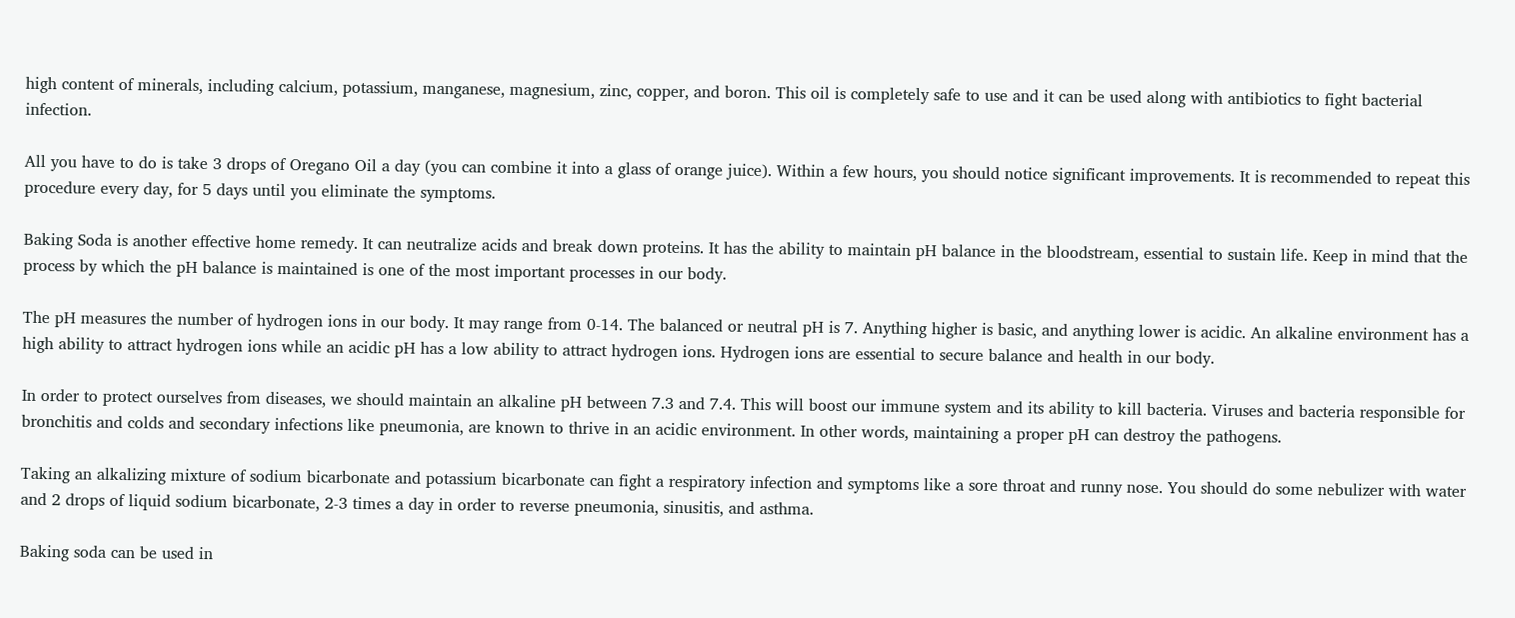high content of minerals, including calcium, potassium, manganese, magnesium, zinc, copper, and boron. This oil is completely safe to use and it can be used along with antibiotics to fight bacterial infection.

All you have to do is take 3 drops of Oregano Oil a day (you can combine it into a glass of orange juice). Within a few hours, you should notice significant improvements. It is recommended to repeat this procedure every day, for 5 days until you eliminate the symptoms.

Baking Soda is another effective home remedy. It can neutralize acids and break down proteins. It has the ability to maintain pH balance in the bloodstream, essential to sustain life. Keep in mind that the process by which the pH balance is maintained is one of the most important processes in our body.

The pH measures the number of hydrogen ions in our body. It may range from 0-14. The balanced or neutral pH is 7. Anything higher is basic, and anything lower is acidic. An alkaline environment has a high ability to attract hydrogen ions while an acidic pH has a low ability to attract hydrogen ions. Hydrogen ions are essential to secure balance and health in our body.

In order to protect ourselves from diseases, we should maintain an alkaline pH between 7.3 and 7.4. This will boost our immune system and its ability to kill bacteria. Viruses and bacteria responsible for bronchitis and colds and secondary infections like pneumonia, are known to thrive in an acidic environment. In other words, maintaining a proper pH can destroy the pathogens.

Taking an alkalizing mixture of sodium bicarbonate and potassium bicarbonate can fight a respiratory infection and symptoms like a sore throat and runny nose. You should do some nebulizer with water and 2 drops of liquid sodium bicarbonate, 2-3 times a day in order to reverse pneumonia, sinusitis, and asthma.

Baking soda can be used in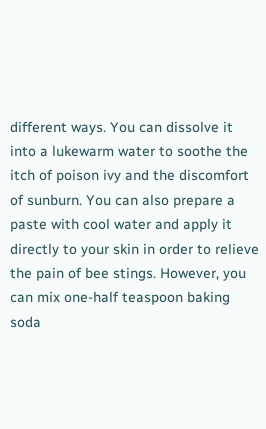different ways. You can dissolve it into a lukewarm water to soothe the itch of poison ivy and the discomfort of sunburn. You can also prepare a paste with cool water and apply it directly to your skin in order to relieve the pain of bee stings. However, you can mix one-half teaspoon baking soda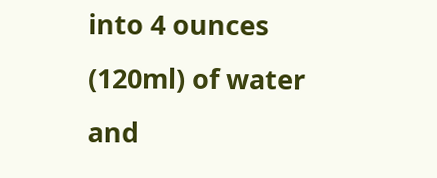into 4 ounces (120ml) of water and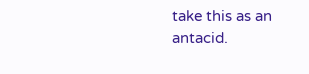take this as an antacid.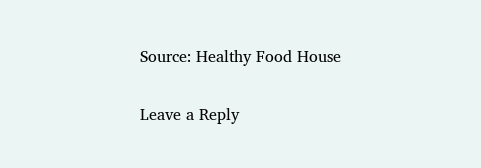Source: Healthy Food House


Leave a Reply